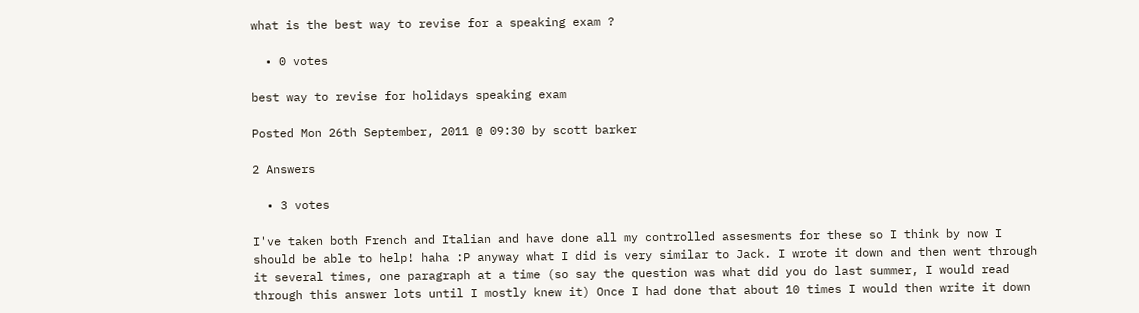what is the best way to revise for a speaking exam ?

  • 0 votes

best way to revise for holidays speaking exam

Posted Mon 26th September, 2011 @ 09:30 by scott barker

2 Answers

  • 3 votes

I've taken both French and Italian and have done all my controlled assesments for these so I think by now I should be able to help! haha :P anyway what I did is very similar to Jack. I wrote it down and then went through it several times, one paragraph at a time (so say the question was what did you do last summer, I would read through this answer lots until I mostly knew it) Once I had done that about 10 times I would then write it down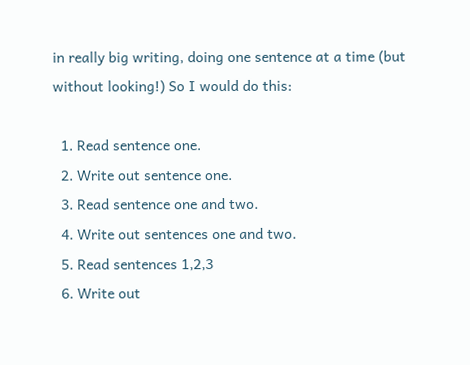in really big writing, doing one sentence at a time (but without looking!) So I would do this:

  1. Read sentence one.
  2. Write out sentence one.
  3. Read sentence one and two.
  4. Write out sentences one and two.
  5. Read sentences 1,2,3
  6. Write out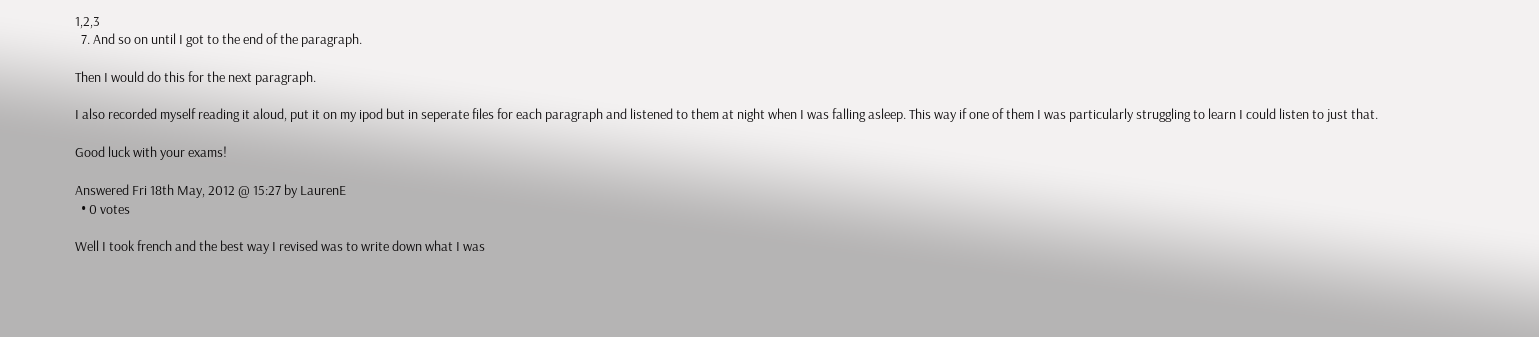1,2,3
  7. And so on until I got to the end of the paragraph.

Then I would do this for the next paragraph.

I also recorded myself reading it aloud, put it on my ipod but in seperate files for each paragraph and listened to them at night when I was falling asleep. This way if one of them I was particularly struggling to learn I could listen to just that.

Good luck with your exams!

Answered Fri 18th May, 2012 @ 15:27 by LaurenE
  • 0 votes

Well I took french and the best way I revised was to write down what I was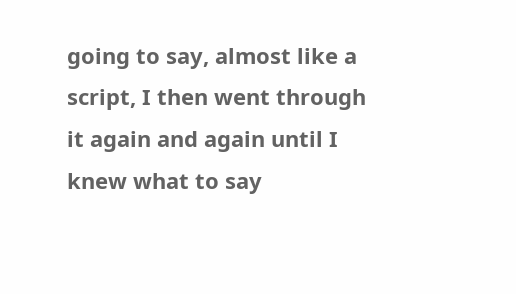going to say, almost like a script, I then went through it again and again until I knew what to say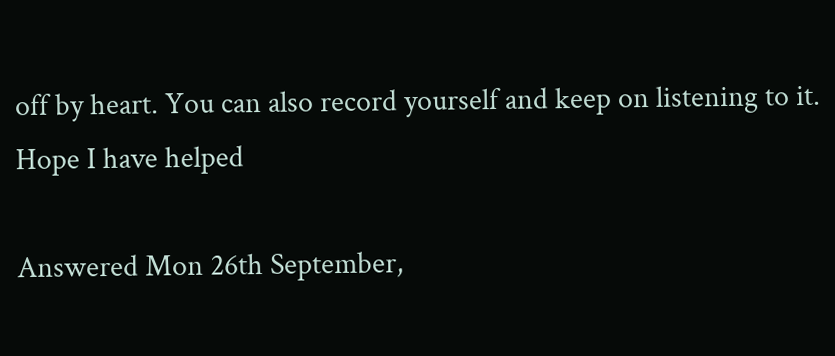off by heart. You can also record yourself and keep on listening to it. Hope I have helped

Answered Mon 26th September,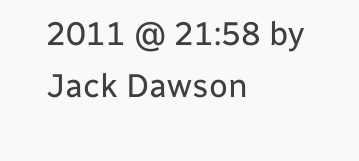2011 @ 21:58 by Jack Dawson